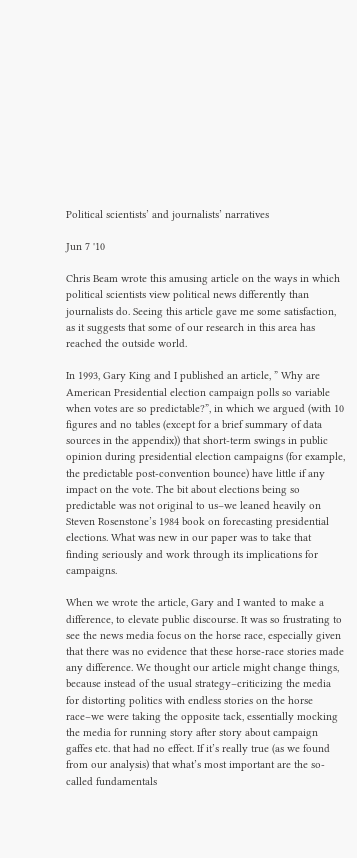Political scientists’ and journalists’ narratives

Jun 7 '10

Chris Beam wrote this amusing article on the ways in which political scientists view political news differently than journalists do. Seeing this article gave me some satisfaction, as it suggests that some of our research in this area has reached the outside world.

In 1993, Gary King and I published an article, ” Why are American Presidential election campaign polls so variable when votes are so predictable?”, in which we argued (with 10 figures and no tables (except for a brief summary of data sources in the appendix)) that short-term swings in public opinion during presidential election campaigns (for example, the predictable post-convention bounce) have little if any impact on the vote. The bit about elections being so predictable was not original to us–we leaned heavily on Steven Rosenstone’s 1984 book on forecasting presidential elections. What was new in our paper was to take that finding seriously and work through its implications for campaigns.

When we wrote the article, Gary and I wanted to make a difference, to elevate public discourse. It was so frustrating to see the news media focus on the horse race, especially given that there was no evidence that these horse-race stories made any difference. We thought our article might change things, because instead of the usual strategy–criticizing the media for distorting politics with endless stories on the horse race–we were taking the opposite tack, essentially mocking the media for running story after story about campaign gaffes etc. that had no effect. If it’s really true (as we found from our analysis) that what’s most important are the so-called fundamentals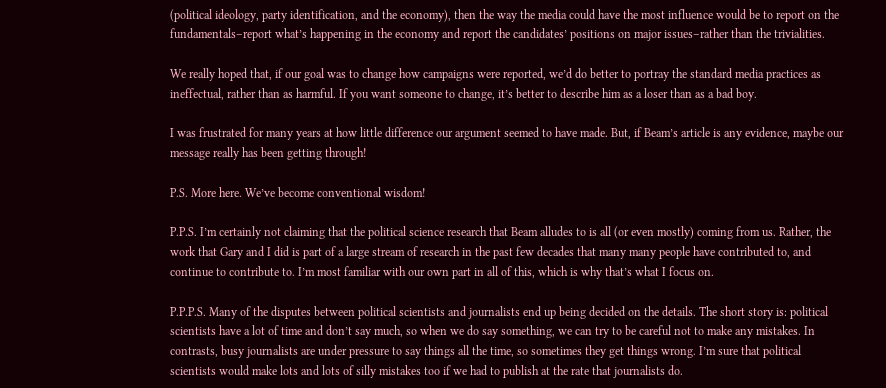(political ideology, party identification, and the economy), then the way the media could have the most influence would be to report on the fundamentals–report what’s happening in the economy and report the candidates’ positions on major issues–rather than the trivialities.

We really hoped that, if our goal was to change how campaigns were reported, we’d do better to portray the standard media practices as ineffectual, rather than as harmful. If you want someone to change, it’s better to describe him as a loser than as a bad boy.

I was frustrated for many years at how little difference our argument seemed to have made. But, if Beam’s article is any evidence, maybe our message really has been getting through!

P.S. More here. We’ve become conventional wisdom!

P.P.S. I’m certainly not claiming that the political science research that Beam alludes to is all (or even mostly) coming from us. Rather, the work that Gary and I did is part of a large stream of research in the past few decades that many many people have contributed to, and continue to contribute to. I’m most familiar with our own part in all of this, which is why that’s what I focus on.

P.P.P.S. Many of the disputes between political scientists and journalists end up being decided on the details. The short story is: political scientists have a lot of time and don’t say much, so when we do say something, we can try to be careful not to make any mistakes. In contrasts, busy journalists are under pressure to say things all the time, so sometimes they get things wrong. I’m sure that political scientists would make lots and lots of silly mistakes too if we had to publish at the rate that journalists do.